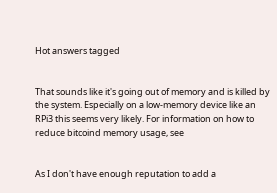Hot answers tagged


That sounds like it's going out of memory and is killed by the system. Especially on a low-memory device like an RPi3 this seems very likely. For information on how to reduce bitcoind memory usage, see


As I don't have enough reputation to add a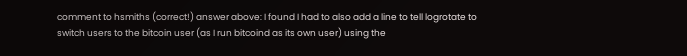comment to hsmiths (correct!) answer above: I found I had to also add a line to tell logrotate to switch users to the bitcoin user (as I run bitcoind as its own user) using the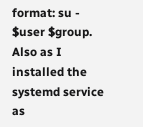format: su - $user $group. Also as I installed the systemd service as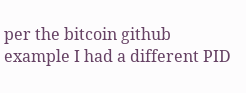per the bitcoin github example I had a different PID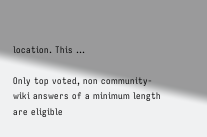location. This ...

Only top voted, non community-wiki answers of a minimum length are eligible